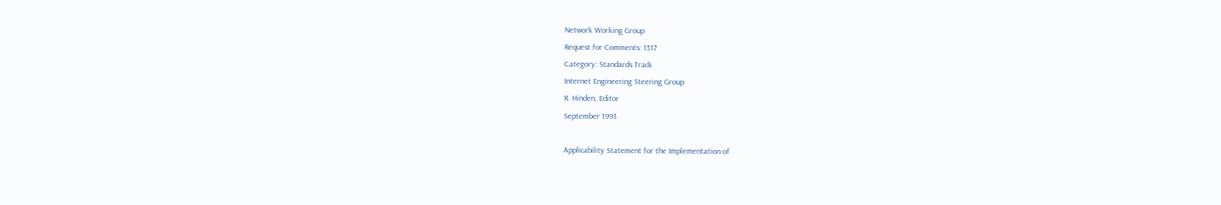Network Working Group
Request for Comments: 1517
Category: Standards Track
Internet Engineering Steering Group
R. Hinden, Editor
September 1993

Applicability Statement for the Implementation of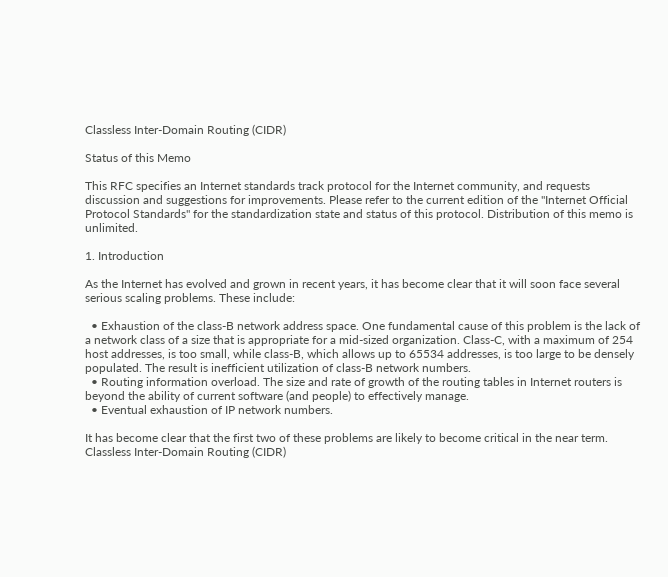Classless Inter-Domain Routing (CIDR)

Status of this Memo

This RFC specifies an Internet standards track protocol for the Internet community, and requests discussion and suggestions for improvements. Please refer to the current edition of the "Internet Official Protocol Standards" for the standardization state and status of this protocol. Distribution of this memo is unlimited.

1. Introduction

As the Internet has evolved and grown in recent years, it has become clear that it will soon face several serious scaling problems. These include:

  • Exhaustion of the class-B network address space. One fundamental cause of this problem is the lack of a network class of a size that is appropriate for a mid-sized organization. Class-C, with a maximum of 254 host addresses, is too small, while class-B, which allows up to 65534 addresses, is too large to be densely populated. The result is inefficient utilization of class-B network numbers.
  • Routing information overload. The size and rate of growth of the routing tables in Internet routers is beyond the ability of current software (and people) to effectively manage.
  • Eventual exhaustion of IP network numbers.

It has become clear that the first two of these problems are likely to become critical in the near term. Classless Inter-Domain Routing (CIDR)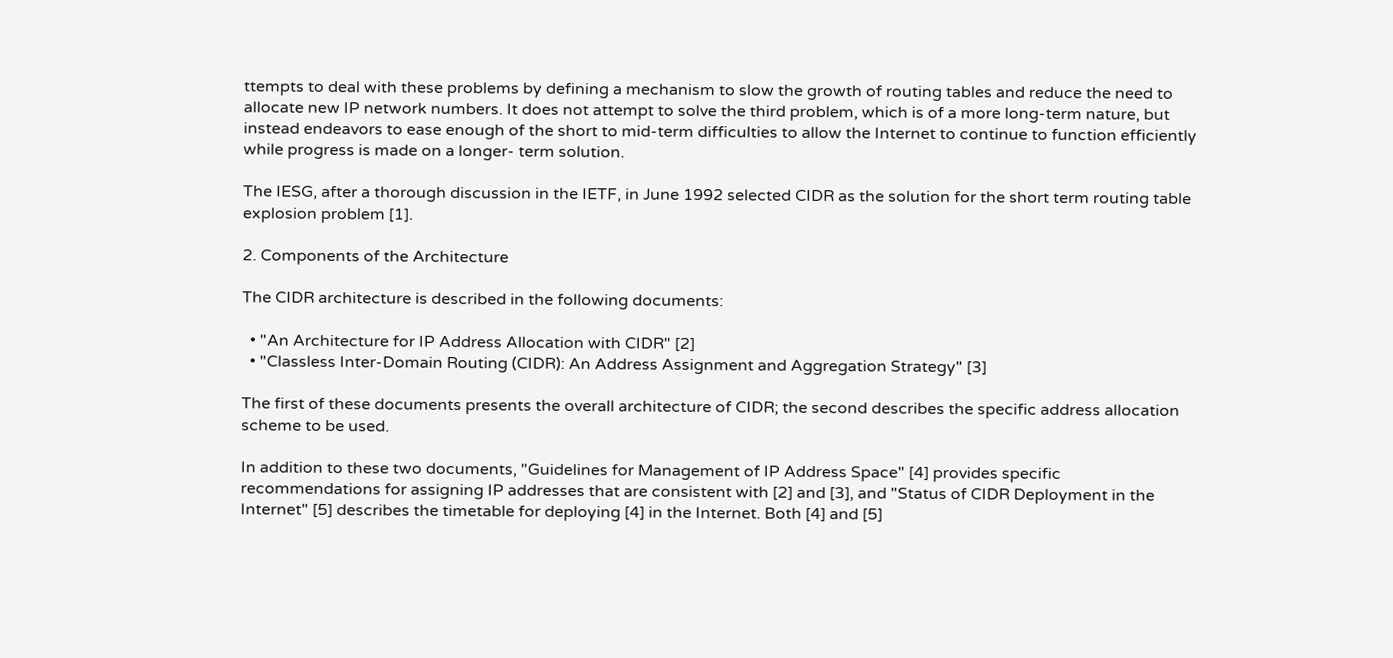ttempts to deal with these problems by defining a mechanism to slow the growth of routing tables and reduce the need to allocate new IP network numbers. It does not attempt to solve the third problem, which is of a more long-term nature, but instead endeavors to ease enough of the short to mid-term difficulties to allow the Internet to continue to function efficiently while progress is made on a longer- term solution.

The IESG, after a thorough discussion in the IETF, in June 1992 selected CIDR as the solution for the short term routing table explosion problem [1].

2. Components of the Architecture

The CIDR architecture is described in the following documents:

  • "An Architecture for IP Address Allocation with CIDR" [2]
  • "Classless Inter-Domain Routing (CIDR): An Address Assignment and Aggregation Strategy" [3]

The first of these documents presents the overall architecture of CIDR; the second describes the specific address allocation scheme to be used.

In addition to these two documents, "Guidelines for Management of IP Address Space" [4] provides specific recommendations for assigning IP addresses that are consistent with [2] and [3], and "Status of CIDR Deployment in the Internet" [5] describes the timetable for deploying [4] in the Internet. Both [4] and [5]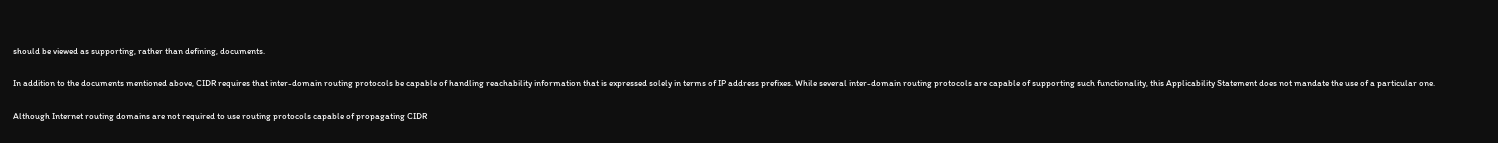should be viewed as supporting, rather than defining, documents.

In addition to the documents mentioned above, CIDR requires that inter-domain routing protocols be capable of handling reachability information that is expressed solely in terms of IP address prefixes. While several inter-domain routing protocols are capable of supporting such functionality, this Applicability Statement does not mandate the use of a particular one.

Although Internet routing domains are not required to use routing protocols capable of propagating CIDR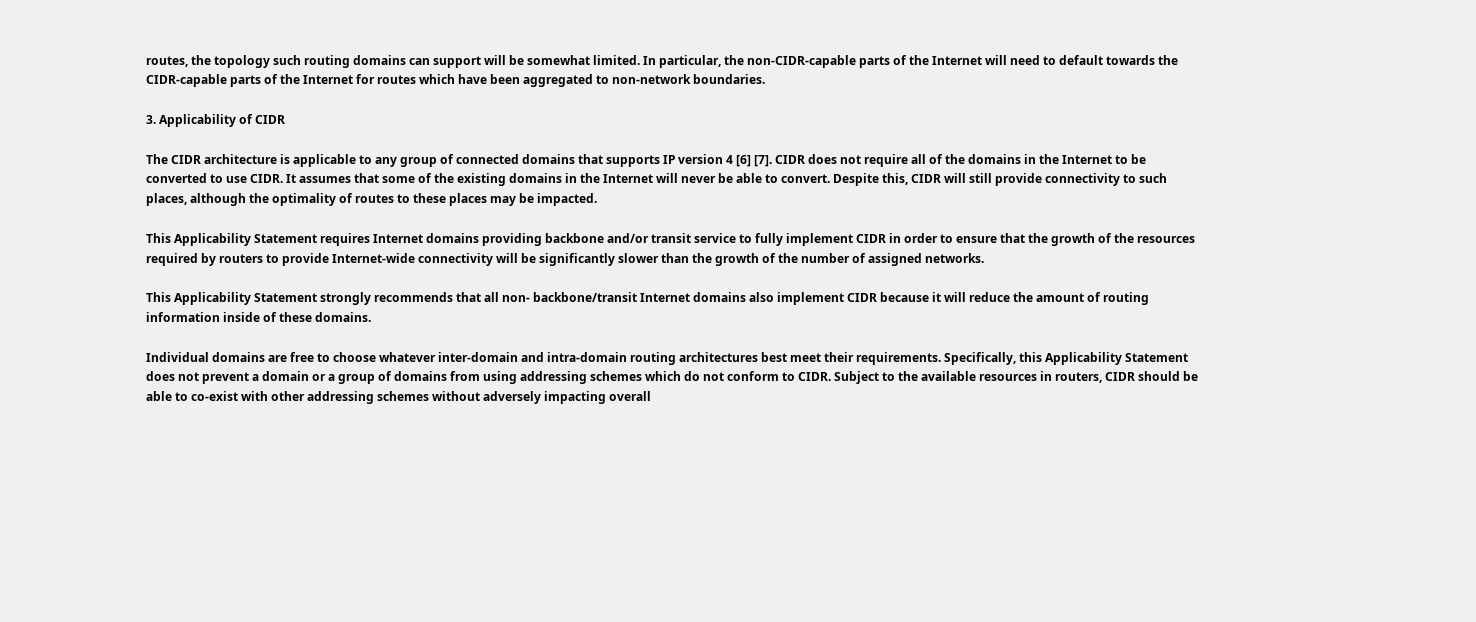routes, the topology such routing domains can support will be somewhat limited. In particular, the non-CIDR-capable parts of the Internet will need to default towards the CIDR-capable parts of the Internet for routes which have been aggregated to non-network boundaries.

3. Applicability of CIDR

The CIDR architecture is applicable to any group of connected domains that supports IP version 4 [6] [7]. CIDR does not require all of the domains in the Internet to be converted to use CIDR. It assumes that some of the existing domains in the Internet will never be able to convert. Despite this, CIDR will still provide connectivity to such places, although the optimality of routes to these places may be impacted.

This Applicability Statement requires Internet domains providing backbone and/or transit service to fully implement CIDR in order to ensure that the growth of the resources required by routers to provide Internet-wide connectivity will be significantly slower than the growth of the number of assigned networks.

This Applicability Statement strongly recommends that all non- backbone/transit Internet domains also implement CIDR because it will reduce the amount of routing information inside of these domains.

Individual domains are free to choose whatever inter-domain and intra-domain routing architectures best meet their requirements. Specifically, this Applicability Statement does not prevent a domain or a group of domains from using addressing schemes which do not conform to CIDR. Subject to the available resources in routers, CIDR should be able to co-exist with other addressing schemes without adversely impacting overall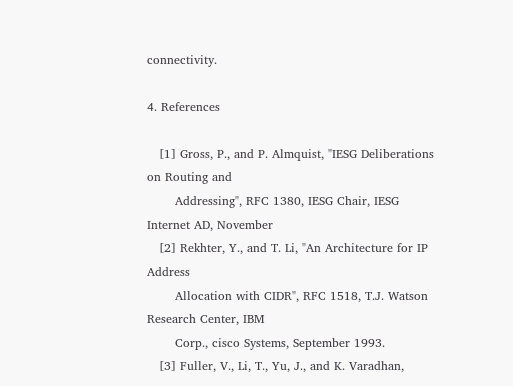connectivity.

4. References

   [1] Gross, P., and P. Almquist, "IESG Deliberations on Routing and
       Addressing", RFC 1380, IESG Chair, IESG Internet AD, November
   [2] Rekhter, Y., and T. Li, "An Architecture for IP Address
       Allocation with CIDR", RFC 1518, T.J. Watson Research Center, IBM
       Corp., cisco Systems, September 1993.
   [3] Fuller, V., Li, T., Yu, J., and K. Varadhan,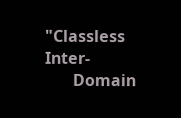"Classless Inter-
       Domain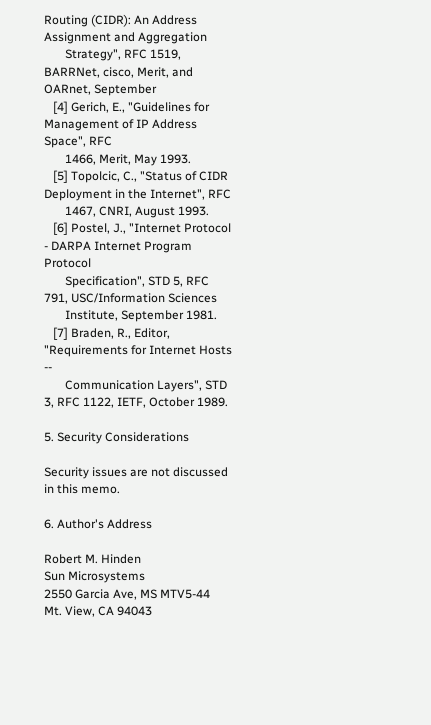Routing (CIDR): An Address Assignment and Aggregation
       Strategy", RFC 1519, BARRNet, cisco, Merit, and OARnet, September
   [4] Gerich, E., "Guidelines for Management of IP Address Space", RFC
       1466, Merit, May 1993.
   [5] Topolcic, C., "Status of CIDR Deployment in the Internet", RFC
       1467, CNRI, August 1993.
   [6] Postel, J., "Internet Protocol - DARPA Internet Program Protocol
       Specification", STD 5, RFC 791, USC/Information Sciences
       Institute, September 1981.
   [7] Braden, R., Editor, "Requirements for Internet Hosts --
       Communication Layers", STD 3, RFC 1122, IETF, October 1989.

5. Security Considerations

Security issues are not discussed in this memo.

6. Author's Address

Robert M. Hinden
Sun Microsystems
2550 Garcia Ave, MS MTV5-44
Mt. View, CA 94043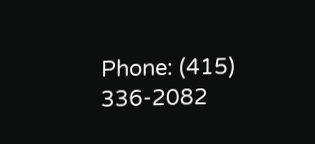Phone: (415) 336-2082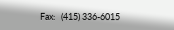Fax:   (415) 336-6015